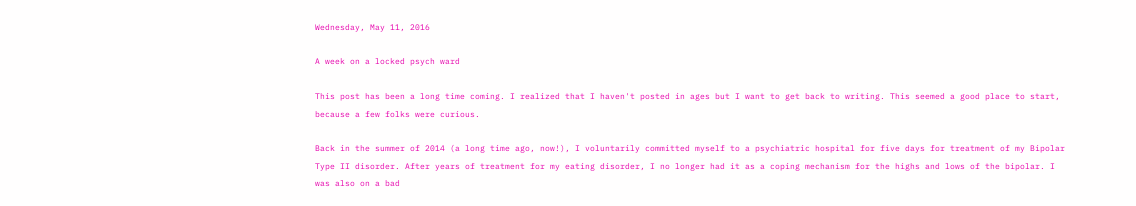Wednesday, May 11, 2016

A week on a locked psych ward

This post has been a long time coming. I realized that I haven't posted in ages but I want to get back to writing. This seemed a good place to start, because a few folks were curious.

Back in the summer of 2014 (a long time ago, now!), I voluntarily committed myself to a psychiatric hospital for five days for treatment of my Bipolar Type II disorder. After years of treatment for my eating disorder, I no longer had it as a coping mechanism for the highs and lows of the bipolar. I was also on a bad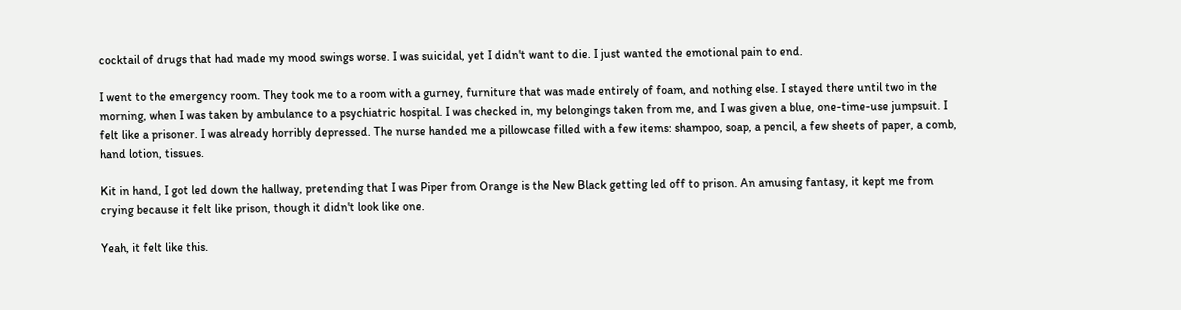cocktail of drugs that had made my mood swings worse. I was suicidal, yet I didn't want to die. I just wanted the emotional pain to end.

I went to the emergency room. They took me to a room with a gurney, furniture that was made entirely of foam, and nothing else. I stayed there until two in the morning, when I was taken by ambulance to a psychiatric hospital. I was checked in, my belongings taken from me, and I was given a blue, one-time-use jumpsuit. I felt like a prisoner. I was already horribly depressed. The nurse handed me a pillowcase filled with a few items: shampoo, soap, a pencil, a few sheets of paper, a comb, hand lotion, tissues.

Kit in hand, I got led down the hallway, pretending that I was Piper from Orange is the New Black getting led off to prison. An amusing fantasy, it kept me from crying because it felt like prison, though it didn't look like one.

Yeah, it felt like this.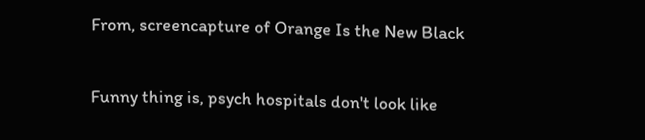From, screencapture of Orange Is the New Black

Funny thing is, psych hospitals don't look like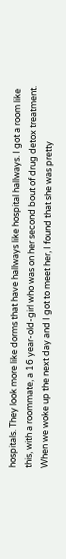hospitals. They look more like dorms that have hallways like hospital hallways. I got a room like this, with a roommate, a 16 year-old-girl who was on her second bout of drug detox treatment.  When we woke up the next day and I got to meet her, I found that she was pretty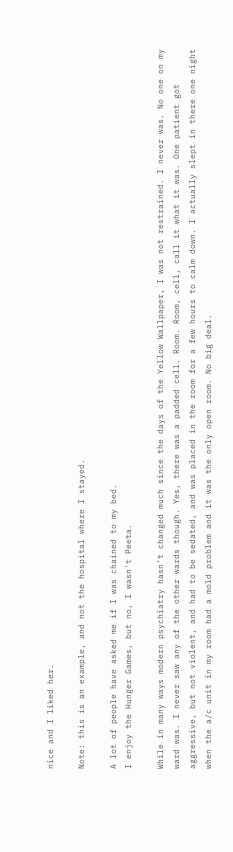nice and I liked her.

Note: this is an example, and not the hospital where I stayed.

A lot of people have asked me if I was chained to my bed.
I enjoy the Hunger Games, but no, I wasn't Peeta.

While in many ways modern psychiatry hasn't changed much since the days of the Yellow Wallpaper, I was not restrained. I never was. No one on my ward was. I never saw any of the other wards though. Yes, there was a padded cell. Room. Room, cell, call it what it was. One patient got aggressive, but not violent, and had to be sedated, and was placed in the room for a few hours to calm down. I actually slept in there one night when the a/c unit in my room had a mold problem and it was the only open room. No big deal.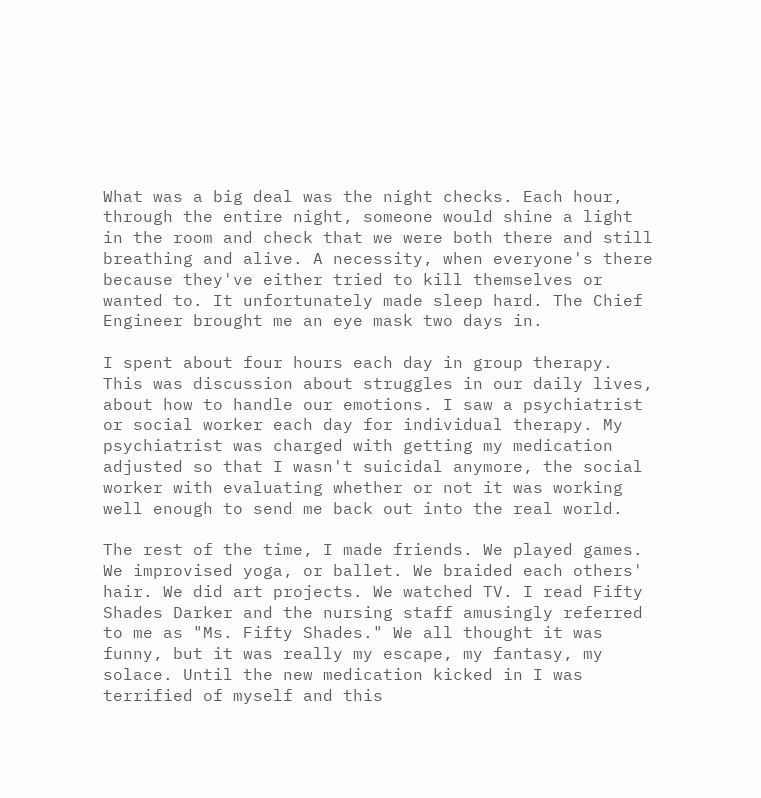What was a big deal was the night checks. Each hour, through the entire night, someone would shine a light in the room and check that we were both there and still breathing and alive. A necessity, when everyone's there because they've either tried to kill themselves or wanted to. It unfortunately made sleep hard. The Chief Engineer brought me an eye mask two days in.

I spent about four hours each day in group therapy. This was discussion about struggles in our daily lives, about how to handle our emotions. I saw a psychiatrist or social worker each day for individual therapy. My psychiatrist was charged with getting my medication adjusted so that I wasn't suicidal anymore, the social worker with evaluating whether or not it was working well enough to send me back out into the real world.

The rest of the time, I made friends. We played games. We improvised yoga, or ballet. We braided each others' hair. We did art projects. We watched TV. I read Fifty Shades Darker and the nursing staff amusingly referred to me as "Ms. Fifty Shades." We all thought it was funny, but it was really my escape, my fantasy, my solace. Until the new medication kicked in I was terrified of myself and this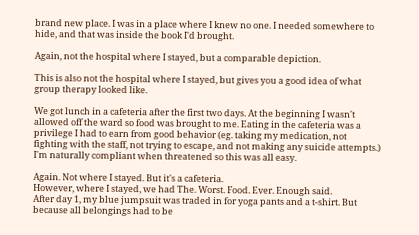brand new place. I was in a place where I knew no one. I needed somewhere to hide, and that was inside the book I'd brought.

Again, not the hospital where I stayed, but a comparable depiction.

This is also not the hospital where I stayed, but gives you a good idea of what group therapy looked like.

We got lunch in a cafeteria after the first two days. At the beginning I wasn't allowed off the ward so food was brought to me. Eating in the cafeteria was a privilege I had to earn from good behavior (eg. taking my medication, not fighting with the staff, not trying to escape, and not making any suicide attempts.) I'm naturally compliant when threatened so this was all easy.

Again. Not where I stayed. But it's a cafeteria.
However, where I stayed, we had The. Worst. Food. Ever. Enough said.
After day 1, my blue jumpsuit was traded in for yoga pants and a t-shirt. But because all belongings had to be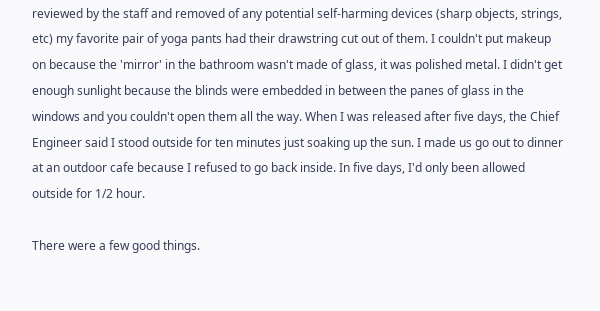reviewed by the staff and removed of any potential self-harming devices (sharp objects, strings, etc) my favorite pair of yoga pants had their drawstring cut out of them. I couldn't put makeup on because the 'mirror' in the bathroom wasn't made of glass, it was polished metal. I didn't get enough sunlight because the blinds were embedded in between the panes of glass in the windows and you couldn't open them all the way. When I was released after five days, the Chief Engineer said I stood outside for ten minutes just soaking up the sun. I made us go out to dinner at an outdoor cafe because I refused to go back inside. In five days, I'd only been allowed outside for 1/2 hour.

There were a few good things.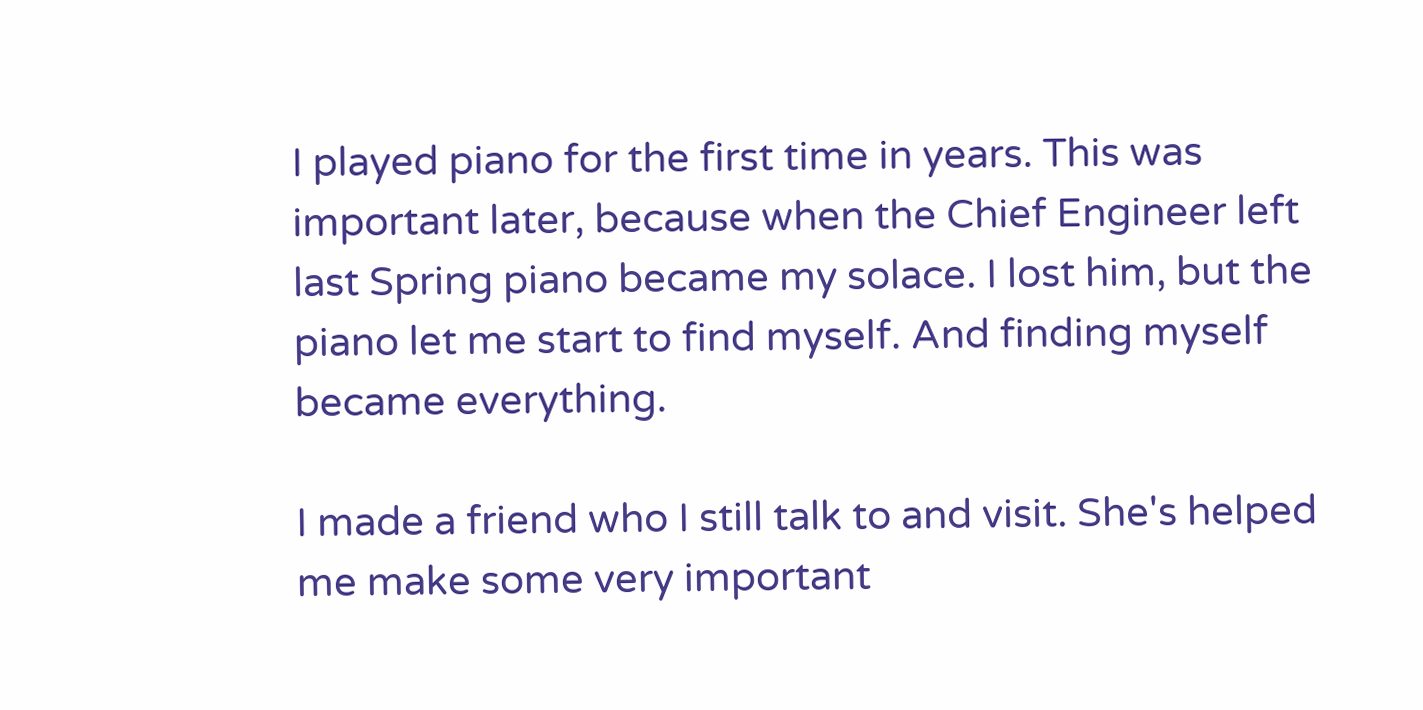I played piano for the first time in years. This was important later, because when the Chief Engineer left last Spring piano became my solace. I lost him, but the piano let me start to find myself. And finding myself became everything.

I made a friend who I still talk to and visit. She's helped me make some very important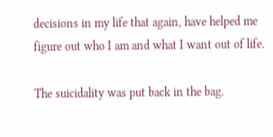decisions in my life that again, have helped me figure out who I am and what I want out of life.

The suicidality was put back in the bag.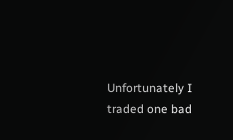Unfortunately I traded one bad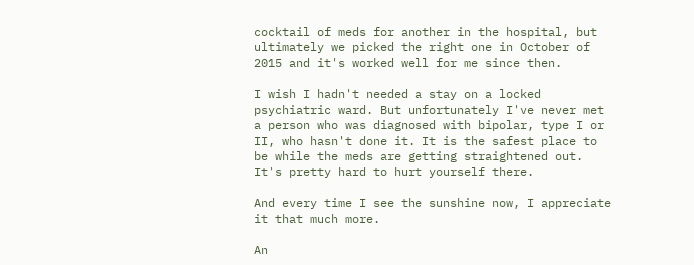cocktail of meds for another in the hospital, but ultimately we picked the right one in October of 2015 and it's worked well for me since then.

I wish I hadn't needed a stay on a locked psychiatric ward. But unfortunately I've never met a person who was diagnosed with bipolar, type I or II, who hasn't done it. It is the safest place to be while the meds are getting straightened out. It's pretty hard to hurt yourself there.

And every time I see the sunshine now, I appreciate it that much more.

An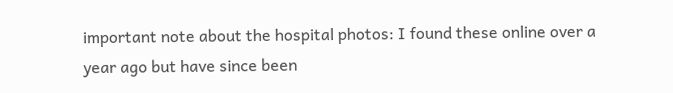important note about the hospital photos: I found these online over a year ago but have since been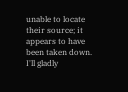unable to locate their source; it appears to have been taken down. I'll gladly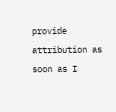provide attribution as soon as I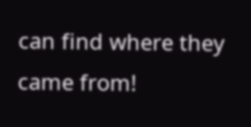can find where they came from!